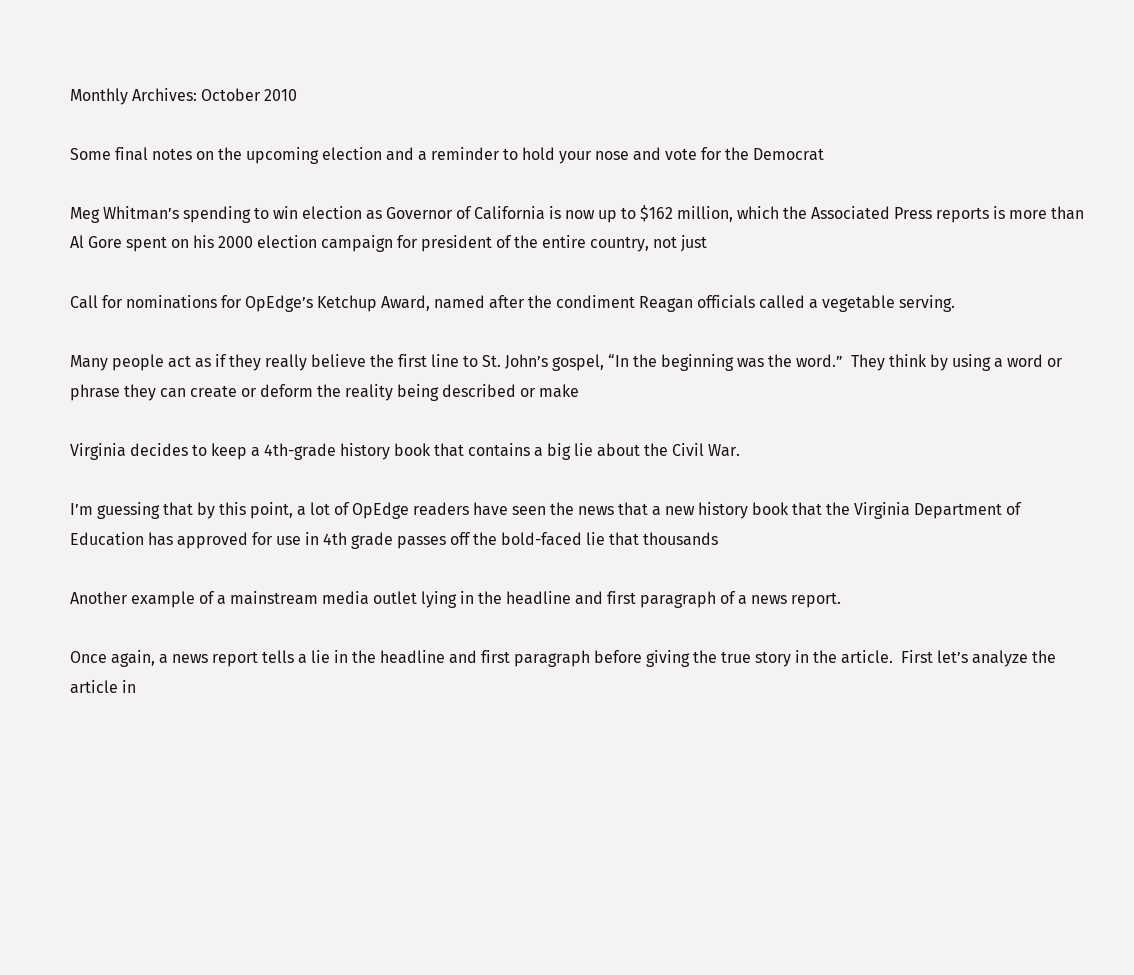Monthly Archives: October 2010

Some final notes on the upcoming election and a reminder to hold your nose and vote for the Democrat

Meg Whitman’s spending to win election as Governor of California is now up to $162 million, which the Associated Press reports is more than Al Gore spent on his 2000 election campaign for president of the entire country, not just

Call for nominations for OpEdge’s Ketchup Award, named after the condiment Reagan officials called a vegetable serving.

Many people act as if they really believe the first line to St. John’s gospel, “In the beginning was the word.”  They think by using a word or phrase they can create or deform the reality being described or make

Virginia decides to keep a 4th-grade history book that contains a big lie about the Civil War.

I’m guessing that by this point, a lot of OpEdge readers have seen the news that a new history book that the Virginia Department of Education has approved for use in 4th grade passes off the bold-faced lie that thousands

Another example of a mainstream media outlet lying in the headline and first paragraph of a news report.

Once again, a news report tells a lie in the headline and first paragraph before giving the true story in the article.  First let’s analyze the article in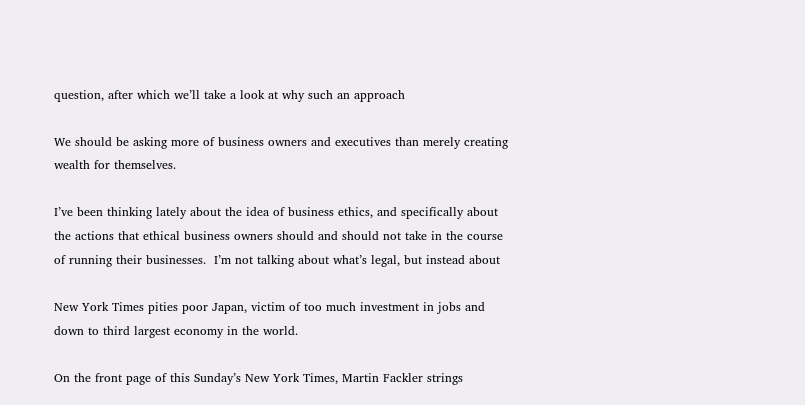question, after which we’ll take a look at why such an approach

We should be asking more of business owners and executives than merely creating wealth for themselves.

I’ve been thinking lately about the idea of business ethics, and specifically about the actions that ethical business owners should and should not take in the course of running their businesses.  I’m not talking about what’s legal, but instead about

New York Times pities poor Japan, victim of too much investment in jobs and down to third largest economy in the world.

On the front page of this Sunday’s New York Times, Martin Fackler strings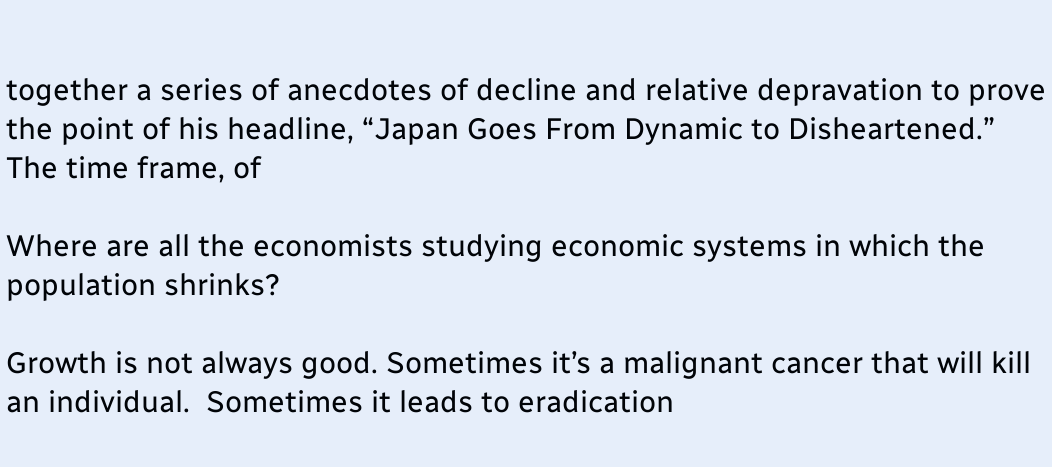together a series of anecdotes of decline and relative depravation to prove the point of his headline, “Japan Goes From Dynamic to Disheartened.”  The time frame, of

Where are all the economists studying economic systems in which the population shrinks?

Growth is not always good. Sometimes it’s a malignant cancer that will kill an individual.  Sometimes it leads to eradication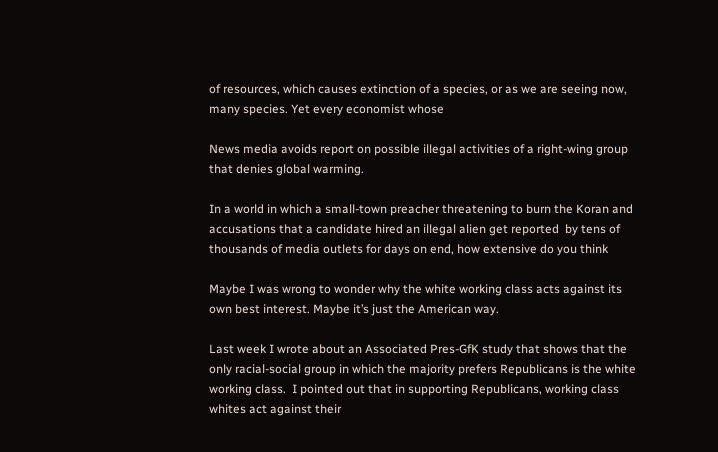of resources, which causes extinction of a species, or as we are seeing now, many species. Yet every economist whose

News media avoids report on possible illegal activities of a right-wing group that denies global warming.

In a world in which a small-town preacher threatening to burn the Koran and accusations that a candidate hired an illegal alien get reported  by tens of thousands of media outlets for days on end, how extensive do you think

Maybe I was wrong to wonder why the white working class acts against its own best interest. Maybe it’s just the American way.

Last week I wrote about an Associated Pres-GfK study that shows that the only racial-social group in which the majority prefers Republicans is the white working class.  I pointed out that in supporting Republicans, working class whites act against their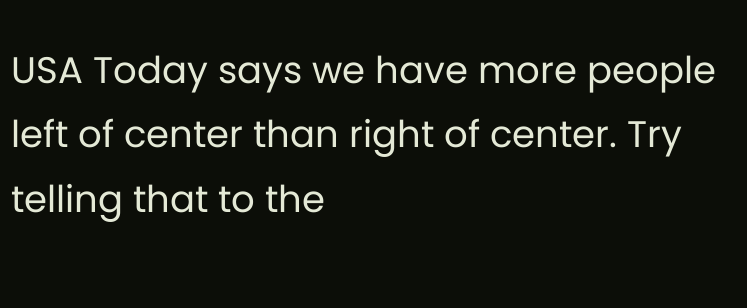USA Today says we have more people left of center than right of center. Try telling that to the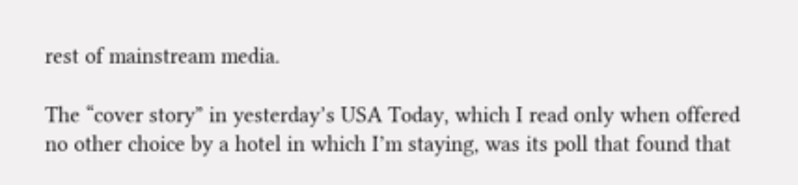rest of mainstream media.

The “cover story” in yesterday’s USA Today, which I read only when offered no other choice by a hotel in which I’m staying, was its poll that found that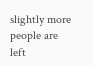slightly more people are left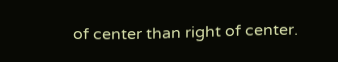of center than right of center.